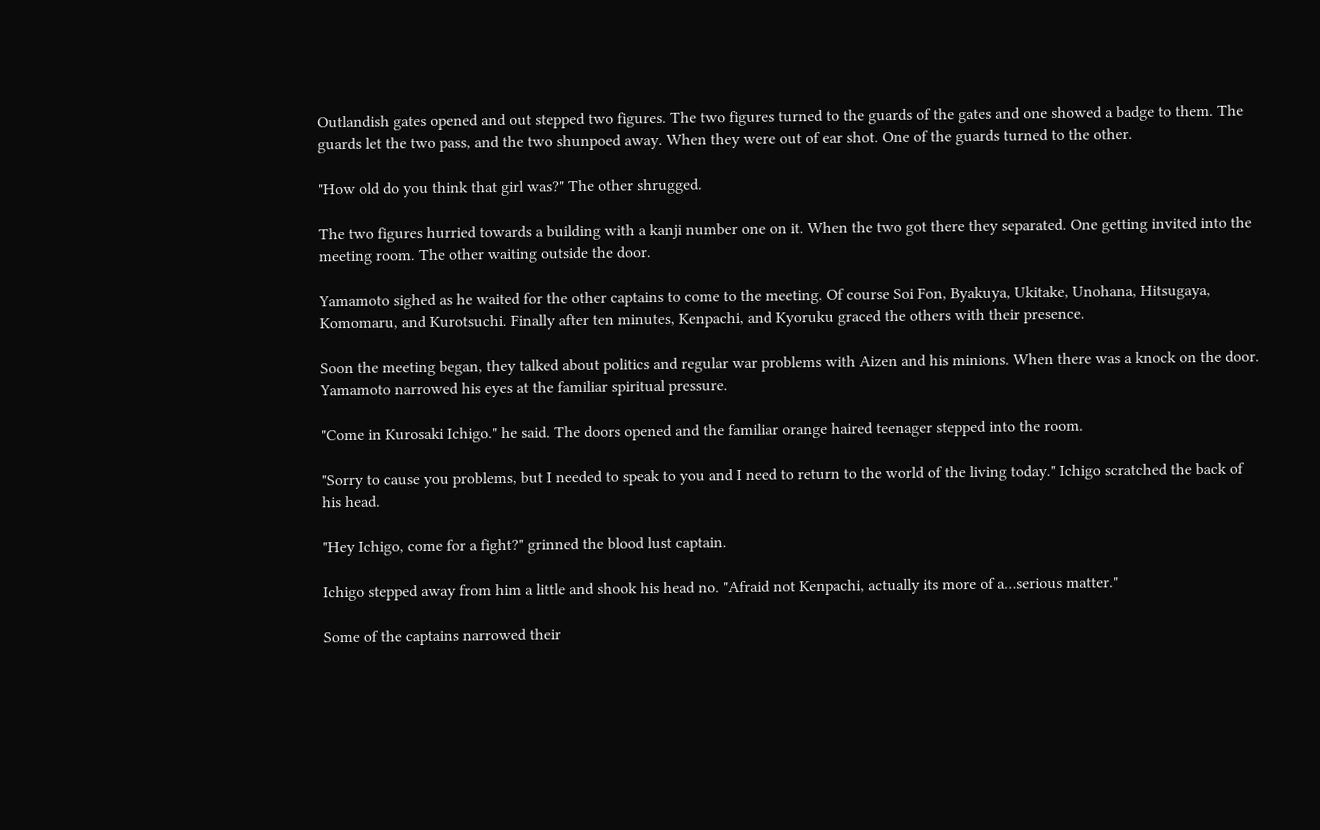Outlandish gates opened and out stepped two figures. The two figures turned to the guards of the gates and one showed a badge to them. The guards let the two pass, and the two shunpoed away. When they were out of ear shot. One of the guards turned to the other.

"How old do you think that girl was?" The other shrugged.

The two figures hurried towards a building with a kanji number one on it. When the two got there they separated. One getting invited into the meeting room. The other waiting outside the door.

Yamamoto sighed as he waited for the other captains to come to the meeting. Of course Soi Fon, Byakuya, Ukitake, Unohana, Hitsugaya, Komomaru, and Kurotsuchi. Finally after ten minutes, Kenpachi, and Kyoruku graced the others with their presence.

Soon the meeting began, they talked about politics and regular war problems with Aizen and his minions. When there was a knock on the door. Yamamoto narrowed his eyes at the familiar spiritual pressure.

"Come in Kurosaki Ichigo." he said. The doors opened and the familiar orange haired teenager stepped into the room.

"Sorry to cause you problems, but I needed to speak to you and I need to return to the world of the living today." Ichigo scratched the back of his head.

"Hey Ichigo, come for a fight?" grinned the blood lust captain.

Ichigo stepped away from him a little and shook his head no. "Afraid not Kenpachi, actually its more of a…serious matter."

Some of the captains narrowed their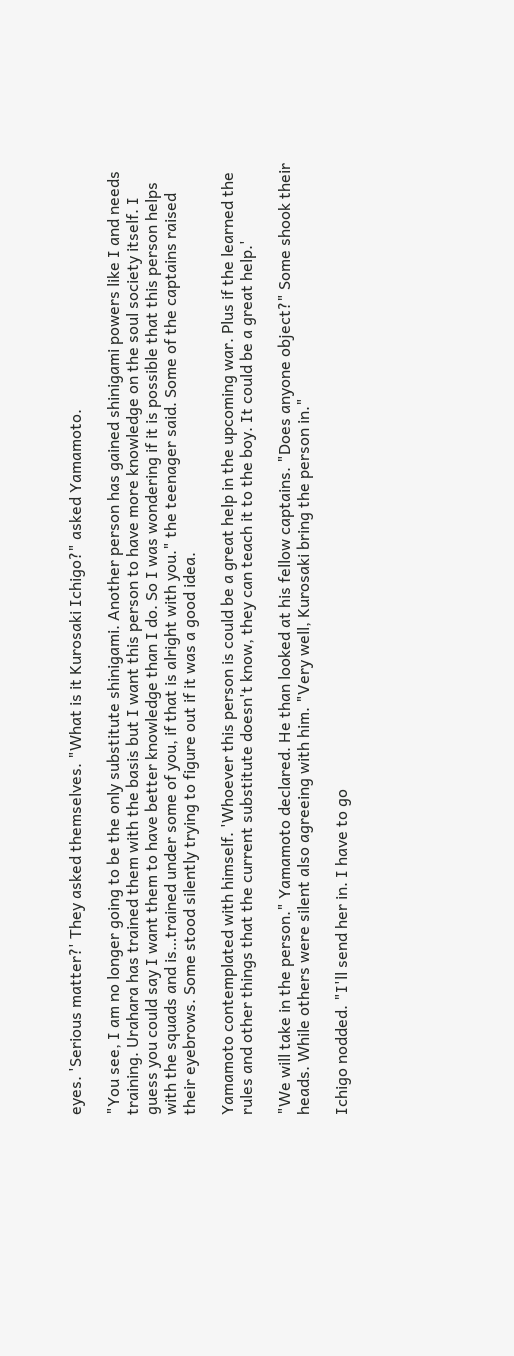eyes. 'Serious matter?' They asked themselves. "What is it Kurosaki Ichigo?" asked Yamamoto.

"You see, I am no longer going to be the only substitute shinigami. Another person has gained shinigami powers like I and needs training. Urahara has trained them with the basis but I want this person to have more knowledge on the soul society itself. I guess you could say I want them to have better knowledge than I do. So I was wondering if it is possible that this person helps with the squads and is…trained under some of you, if that is alright with you." the teenager said. Some of the captains raised their eyebrows. Some stood silently trying to figure out if it was a good idea.

Yamamoto contemplated with himself. 'Whoever this person is could be a great help in the upcoming war. Plus if the learned the rules and other things that the current substitute doesn't know, they can teach it to the boy. It could be a great help.'

"We will take in the person." Yamamoto declared. He than looked at his fellow captains. "Does anyone object?" Some shook their heads. While others were silent also agreeing with him. "Very well, Kurosaki bring the person in."

Ichigo nodded. "I'll send her in. I have to go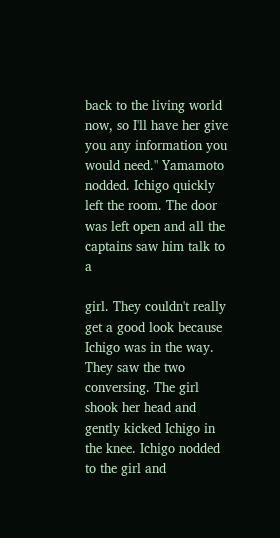back to the living world now, so I'll have her give you any information you would need." Yamamoto nodded. Ichigo quickly left the room. The door was left open and all the captains saw him talk to a

girl. They couldn't really get a good look because Ichigo was in the way. They saw the two conversing. The girl shook her head and gently kicked Ichigo in the knee. Ichigo nodded to the girl and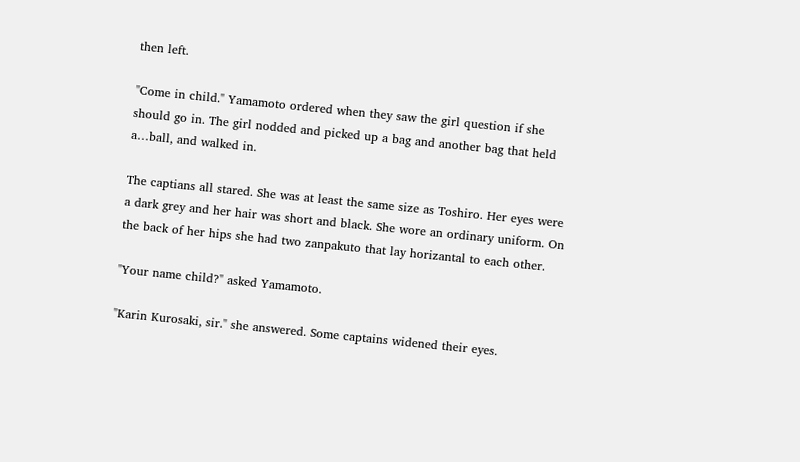then left.

"Come in child." Yamamoto ordered when they saw the girl question if she should go in. The girl nodded and picked up a bag and another bag that held a…ball, and walked in.

The captians all stared. She was at least the same size as Toshiro. Her eyes were a dark grey and her hair was short and black. She wore an ordinary uniform. On the back of her hips she had two zanpakuto that lay horizantal to each other.

"Your name child?" asked Yamamoto.

"Karin Kurosaki, sir." she answered. Some captains widened their eyes.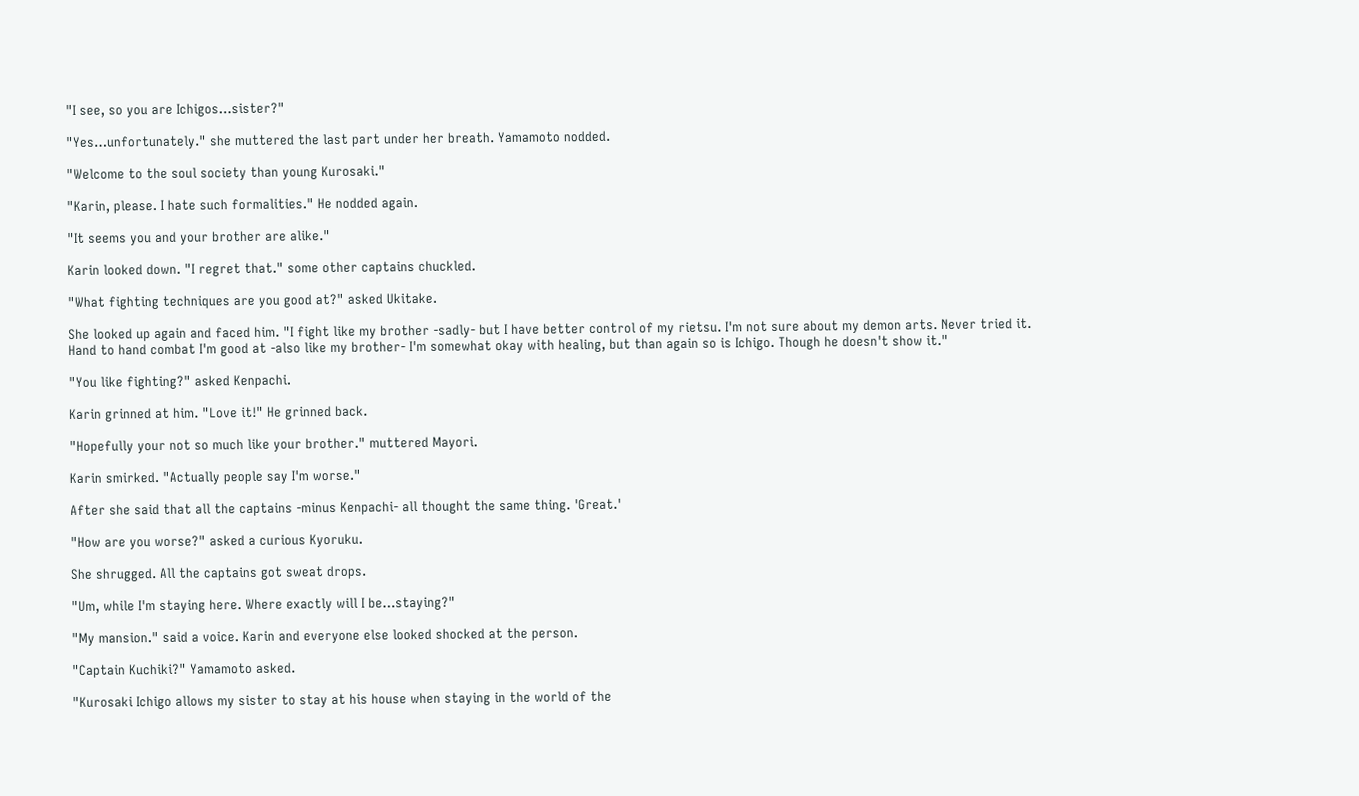"I see, so you are Ichigos…sister?"

"Yes…unfortunately." she muttered the last part under her breath. Yamamoto nodded.

"Welcome to the soul society than young Kurosaki."

"Karin, please. I hate such formalities." He nodded again.

"It seems you and your brother are alike."

Karin looked down. "I regret that." some other captains chuckled.

"What fighting techniques are you good at?" asked Ukitake.

She looked up again and faced him. "I fight like my brother -sadly- but I have better control of my rietsu. I'm not sure about my demon arts. Never tried it. Hand to hand combat I'm good at -also like my brother- I'm somewhat okay with healing, but than again so is Ichigo. Though he doesn't show it."

"You like fighting?" asked Kenpachi.

Karin grinned at him. "Love it!" He grinned back.

"Hopefully your not so much like your brother." muttered Mayori.

Karin smirked. "Actually people say I'm worse."

After she said that all the captains -minus Kenpachi- all thought the same thing. 'Great.'

"How are you worse?" asked a curious Kyoruku.

She shrugged. All the captains got sweat drops.

"Um, while I'm staying here. Where exactly will I be…staying?"

"My mansion." said a voice. Karin and everyone else looked shocked at the person.

"Captain Kuchiki?" Yamamoto asked.

"Kurosaki Ichigo allows my sister to stay at his house when staying in the world of the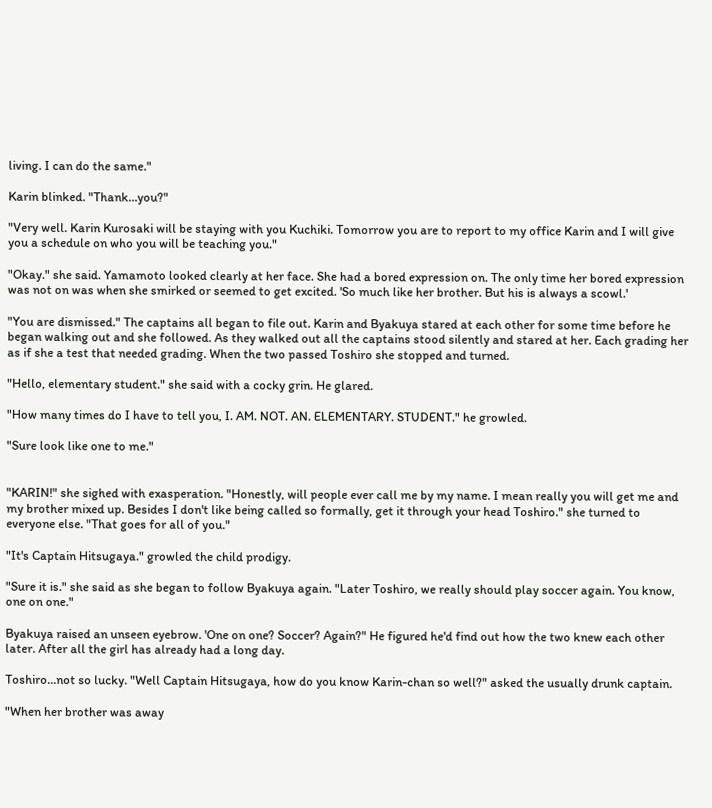living. I can do the same."

Karin blinked. "Thank…you?"

"Very well. Karin Kurosaki will be staying with you Kuchiki. Tomorrow you are to report to my office Karin and I will give you a schedule on who you will be teaching you."

"Okay." she said. Yamamoto looked clearly at her face. She had a bored expression on. The only time her bored expression was not on was when she smirked or seemed to get excited. 'So much like her brother. But his is always a scowl.'

"You are dismissed." The captains all began to file out. Karin and Byakuya stared at each other for some time before he began walking out and she followed. As they walked out all the captains stood silently and stared at her. Each grading her as if she a test that needed grading. When the two passed Toshiro she stopped and turned.

"Hello, elementary student." she said with a cocky grin. He glared.

"How many times do I have to tell you, I. AM. NOT. AN. ELEMENTARY. STUDENT." he growled.

"Sure look like one to me."


"KARIN!" she sighed with exasperation. "Honestly, will people ever call me by my name. I mean really you will get me and my brother mixed up. Besides I don't like being called so formally, get it through your head Toshiro." she turned to everyone else. "That goes for all of you."

"It's Captain Hitsugaya." growled the child prodigy.

"Sure it is." she said as she began to follow Byakuya again. "Later Toshiro, we really should play soccer again. You know, one on one."

Byakuya raised an unseen eyebrow. 'One on one? Soccer? Again?" He figured he'd find out how the two knew each other later. After all the girl has already had a long day.

Toshiro…not so lucky. "Well Captain Hitsugaya, how do you know Karin-chan so well?" asked the usually drunk captain.

"When her brother was away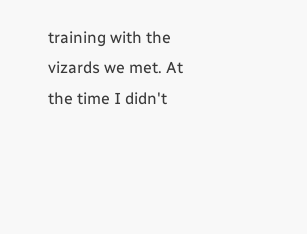training with the vizards we met. At the time I didn't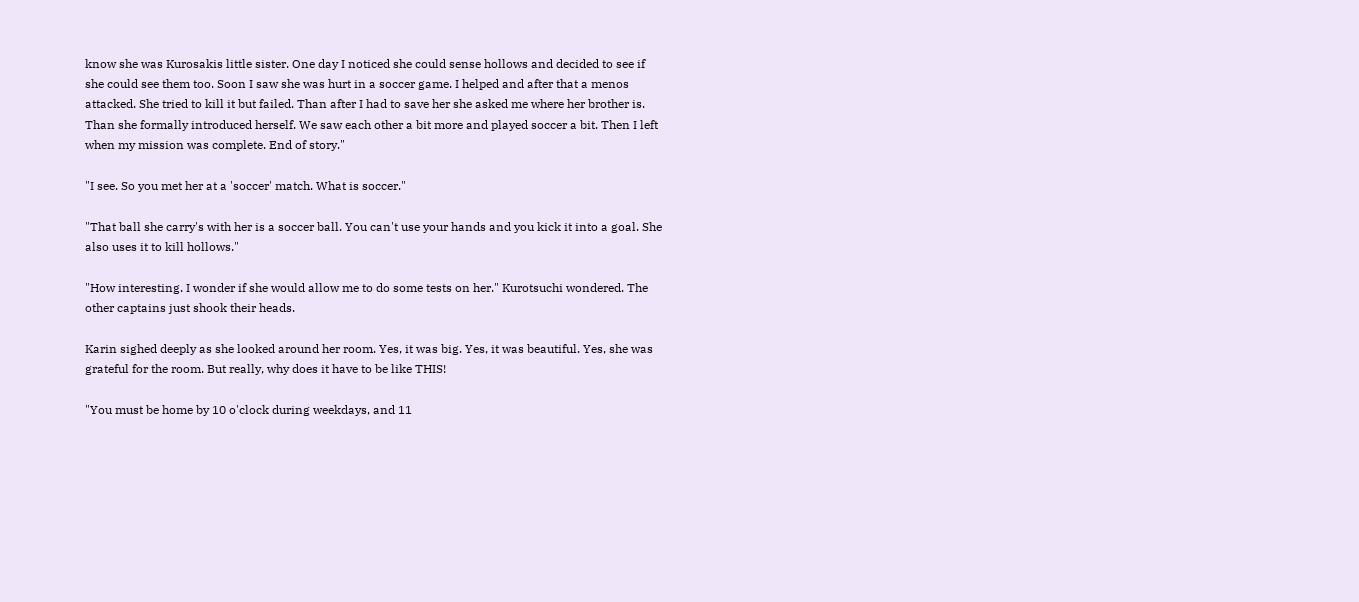know she was Kurosakis little sister. One day I noticed she could sense hollows and decided to see if she could see them too. Soon I saw she was hurt in a soccer game. I helped and after that a menos attacked. She tried to kill it but failed. Than after I had to save her she asked me where her brother is. Than she formally introduced herself. We saw each other a bit more and played soccer a bit. Then I left when my mission was complete. End of story."

"I see. So you met her at a 'soccer' match. What is soccer."

"That ball she carry's with her is a soccer ball. You can't use your hands and you kick it into a goal. She also uses it to kill hollows."

"How interesting. I wonder if she would allow me to do some tests on her." Kurotsuchi wondered. The other captains just shook their heads.

Karin sighed deeply as she looked around her room. Yes, it was big. Yes, it was beautiful. Yes, she was grateful for the room. But really, why does it have to be like THIS!

"You must be home by 10 o'clock during weekdays, and 11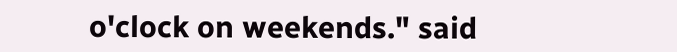o'clock on weekends." said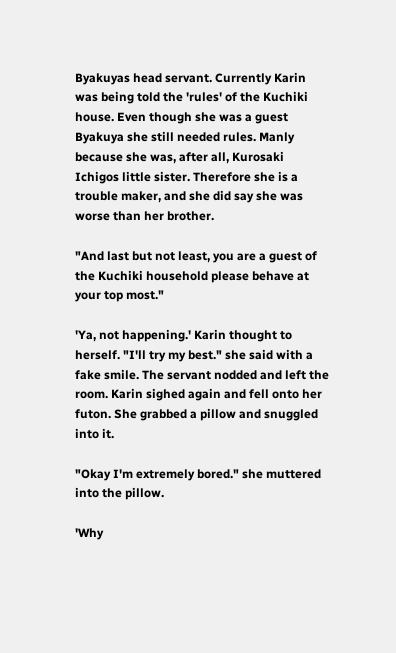Byakuyas head servant. Currently Karin was being told the 'rules' of the Kuchiki house. Even though she was a guest Byakuya she still needed rules. Manly because she was, after all, Kurosaki Ichigos little sister. Therefore she is a trouble maker, and she did say she was worse than her brother.

"And last but not least, you are a guest of the Kuchiki household please behave at your top most."

'Ya, not happening.' Karin thought to herself. "I'll try my best." she said with a fake smile. The servant nodded and left the room. Karin sighed again and fell onto her futon. She grabbed a pillow and snuggled into it.

"Okay I'm extremely bored." she muttered into the pillow.

'Why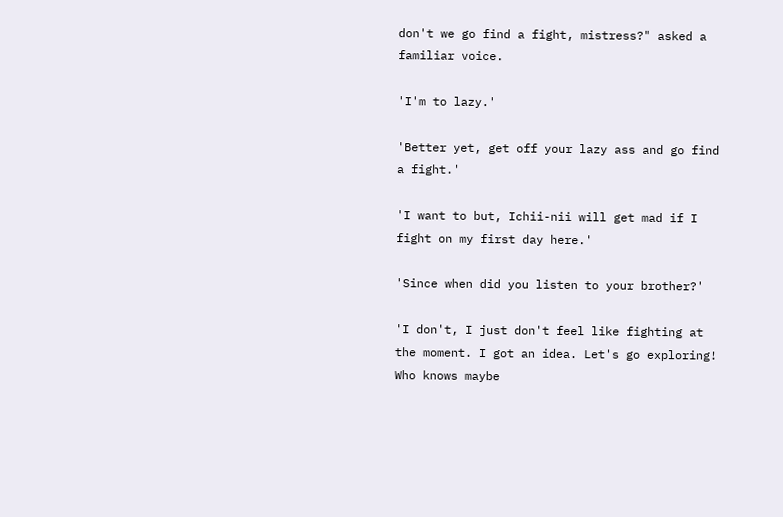don't we go find a fight, mistress?" asked a familiar voice.

'I'm to lazy.'

'Better yet, get off your lazy ass and go find a fight.'

'I want to but, Ichii-nii will get mad if I fight on my first day here.'

'Since when did you listen to your brother?'

'I don't, I just don't feel like fighting at the moment. I got an idea. Let's go exploring! Who knows maybe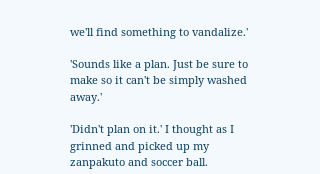we'll find something to vandalize.'

'Sounds like a plan. Just be sure to make so it can't be simply washed away.'

'Didn't plan on it.' I thought as I grinned and picked up my zanpakuto and soccer ball.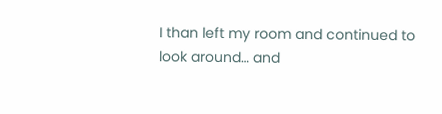I than left my room and continued to look around… and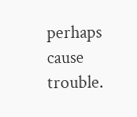perhaps cause trouble.